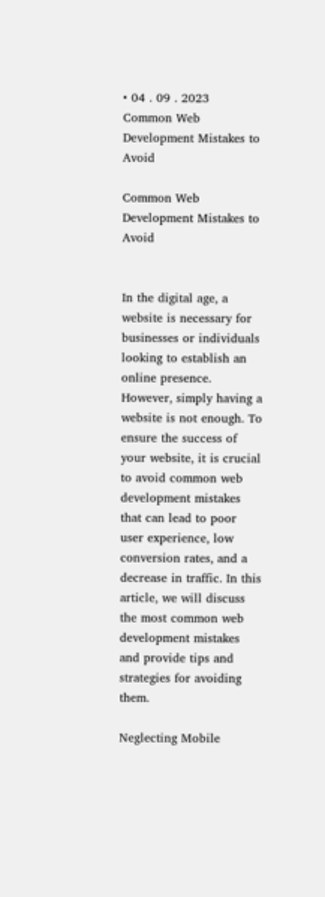• 04 . 09 . 2023
Common Web Development Mistakes to Avoid

Common Web Development Mistakes to Avoid


In the digital age, a website is necessary for businesses or individuals looking to establish an online presence. However, simply having a website is not enough. To ensure the success of your website, it is crucial to avoid common web development mistakes that can lead to poor user experience, low conversion rates, and a decrease in traffic. In this article, we will discuss the most common web development mistakes and provide tips and strategies for avoiding them.

Neglecting Mobile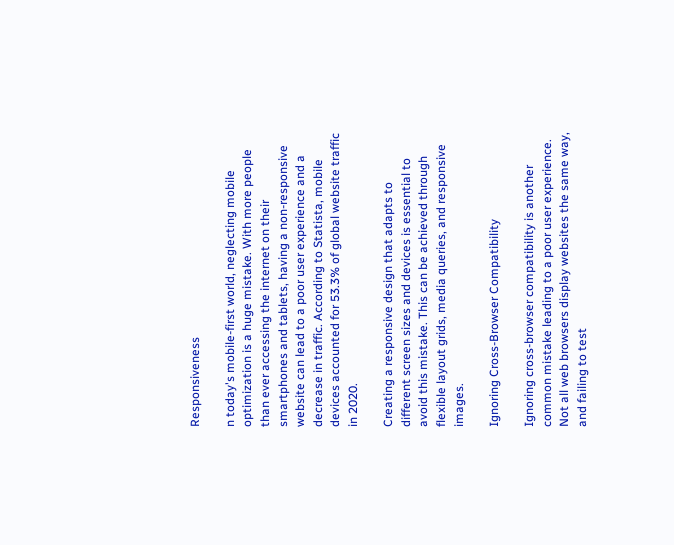Responsiveness

n today's mobile-first world, neglecting mobile optimization is a huge mistake. With more people than ever accessing the internet on their smartphones and tablets, having a non-responsive website can lead to a poor user experience and a decrease in traffic. According to Statista, mobile devices accounted for 53.3% of global website traffic in 2020.

Creating a responsive design that adapts to different screen sizes and devices is essential to avoid this mistake. This can be achieved through flexible layout grids, media queries, and responsive images.

Ignoring Cross-Browser Compatibility

Ignoring cross-browser compatibility is another common mistake leading to a poor user experience. Not all web browsers display websites the same way, and failing to test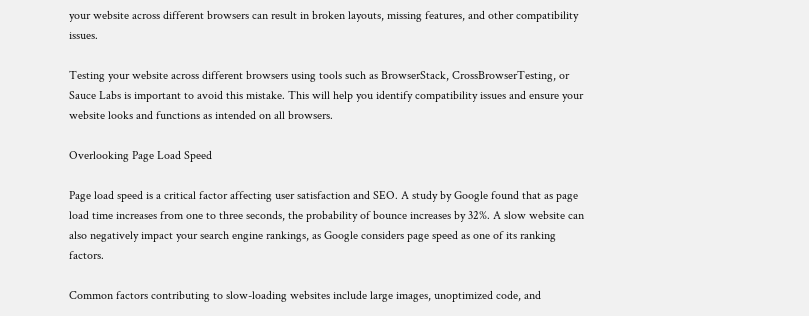your website across different browsers can result in broken layouts, missing features, and other compatibility issues.

Testing your website across different browsers using tools such as BrowserStack, CrossBrowserTesting, or Sauce Labs is important to avoid this mistake. This will help you identify compatibility issues and ensure your website looks and functions as intended on all browsers.

Overlooking Page Load Speed

Page load speed is a critical factor affecting user satisfaction and SEO. A study by Google found that as page load time increases from one to three seconds, the probability of bounce increases by 32%. A slow website can also negatively impact your search engine rankings, as Google considers page speed as one of its ranking factors.

Common factors contributing to slow-loading websites include large images, unoptimized code, and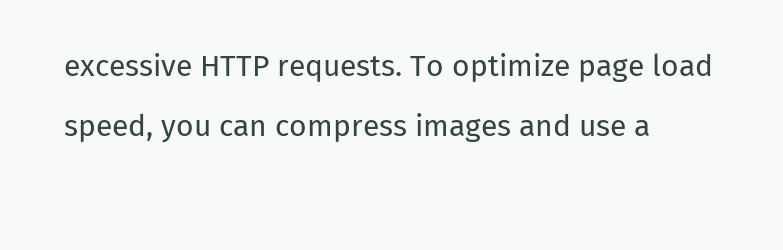excessive HTTP requests. To optimize page load speed, you can compress images and use a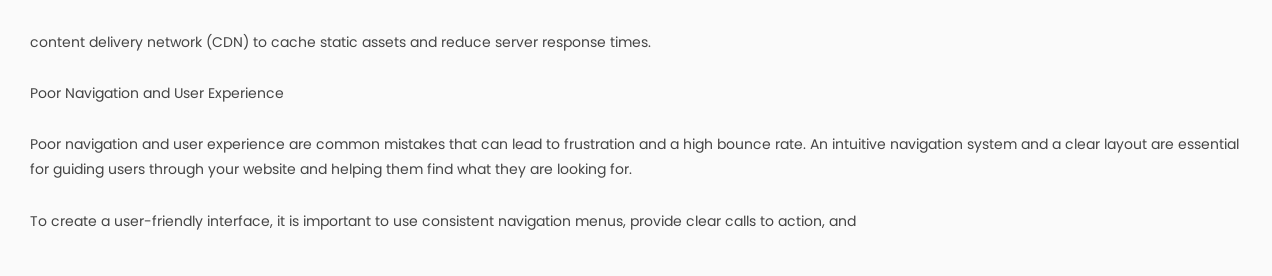content delivery network (CDN) to cache static assets and reduce server response times.

Poor Navigation and User Experience

Poor navigation and user experience are common mistakes that can lead to frustration and a high bounce rate. An intuitive navigation system and a clear layout are essential for guiding users through your website and helping them find what they are looking for.

To create a user-friendly interface, it is important to use consistent navigation menus, provide clear calls to action, and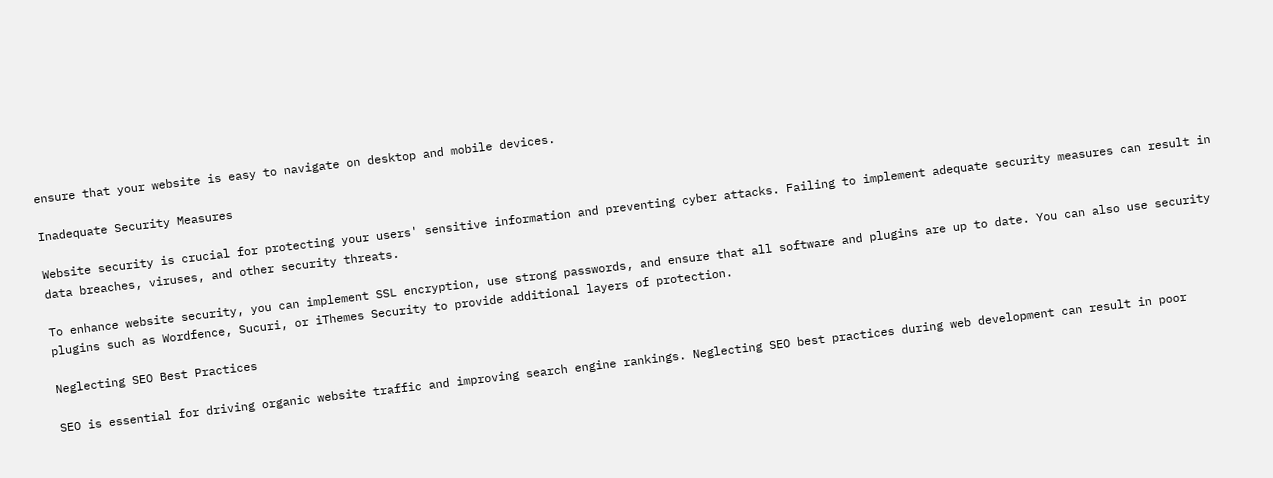ensure that your website is easy to navigate on desktop and mobile devices.

Inadequate Security Measures

Website security is crucial for protecting your users' sensitive information and preventing cyber attacks. Failing to implement adequate security measures can result in data breaches, viruses, and other security threats.

To enhance website security, you can implement SSL encryption, use strong passwords, and ensure that all software and plugins are up to date. You can also use security plugins such as Wordfence, Sucuri, or iThemes Security to provide additional layers of protection.

Neglecting SEO Best Practices

SEO is essential for driving organic website traffic and improving search engine rankings. Neglecting SEO best practices during web development can result in poor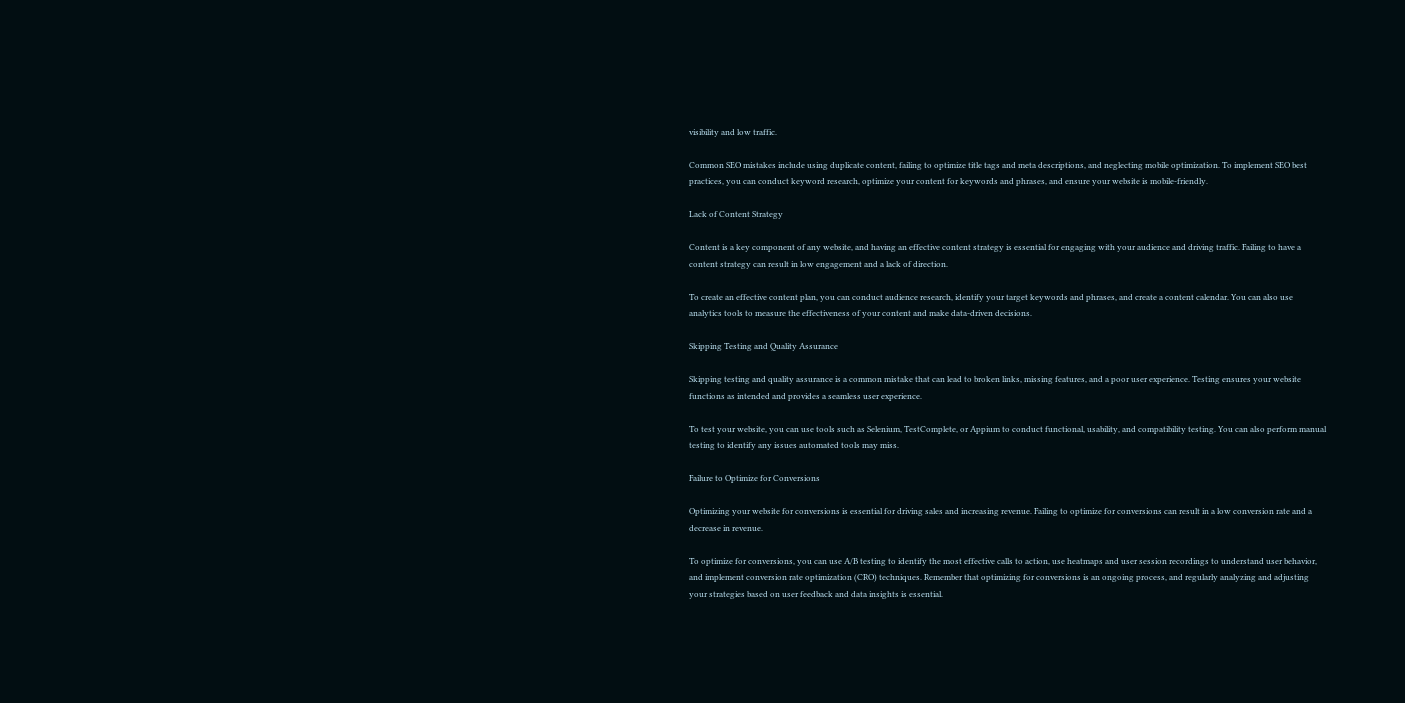visibility and low traffic.

Common SEO mistakes include using duplicate content, failing to optimize title tags and meta descriptions, and neglecting mobile optimization. To implement SEO best practices, you can conduct keyword research, optimize your content for keywords and phrases, and ensure your website is mobile-friendly.

Lack of Content Strategy

Content is a key component of any website, and having an effective content strategy is essential for engaging with your audience and driving traffic. Failing to have a content strategy can result in low engagement and a lack of direction.

To create an effective content plan, you can conduct audience research, identify your target keywords and phrases, and create a content calendar. You can also use analytics tools to measure the effectiveness of your content and make data-driven decisions.

Skipping Testing and Quality Assurance

Skipping testing and quality assurance is a common mistake that can lead to broken links, missing features, and a poor user experience. Testing ensures your website functions as intended and provides a seamless user experience.

To test your website, you can use tools such as Selenium, TestComplete, or Appium to conduct functional, usability, and compatibility testing. You can also perform manual testing to identify any issues automated tools may miss.

Failure to Optimize for Conversions

Optimizing your website for conversions is essential for driving sales and increasing revenue. Failing to optimize for conversions can result in a low conversion rate and a decrease in revenue.

To optimize for conversions, you can use A/B testing to identify the most effective calls to action, use heatmaps and user session recordings to understand user behavior, and implement conversion rate optimization (CRO) techniques. Remember that optimizing for conversions is an ongoing process, and regularly analyzing and adjusting your strategies based on user feedback and data insights is essential.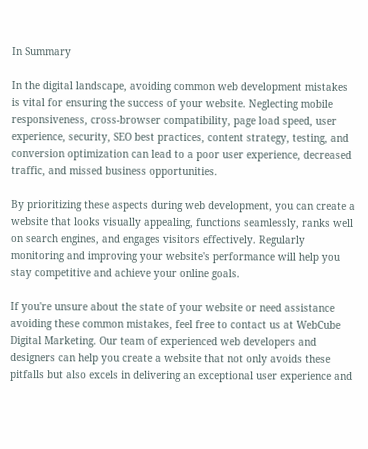In Summary

In the digital landscape, avoiding common web development mistakes is vital for ensuring the success of your website. Neglecting mobile responsiveness, cross-browser compatibility, page load speed, user experience, security, SEO best practices, content strategy, testing, and conversion optimization can lead to a poor user experience, decreased traffic, and missed business opportunities.

By prioritizing these aspects during web development, you can create a website that looks visually appealing, functions seamlessly, ranks well on search engines, and engages visitors effectively. Regularly monitoring and improving your website's performance will help you stay competitive and achieve your online goals.

If you're unsure about the state of your website or need assistance avoiding these common mistakes, feel free to contact us at WebCube Digital Marketing. Our team of experienced web developers and designers can help you create a website that not only avoids these pitfalls but also excels in delivering an exceptional user experience and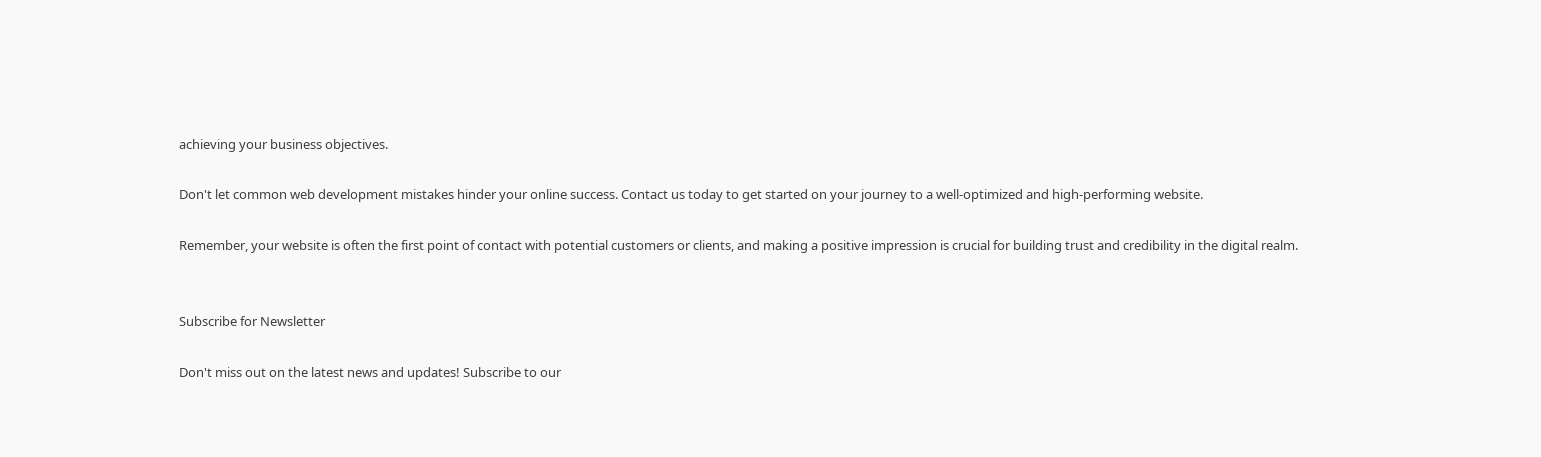achieving your business objectives.

Don't let common web development mistakes hinder your online success. Contact us today to get started on your journey to a well-optimized and high-performing website.

Remember, your website is often the first point of contact with potential customers or clients, and making a positive impression is crucial for building trust and credibility in the digital realm.


Subscribe for Newsletter

Don't miss out on the latest news and updates! Subscribe to our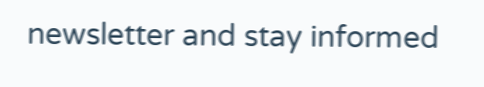newsletter and stay informed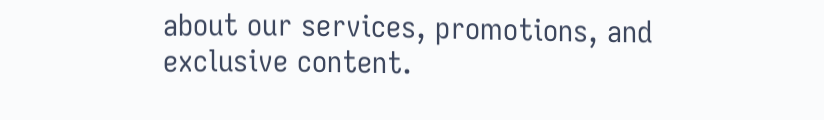about our services, promotions, and exclusive content.